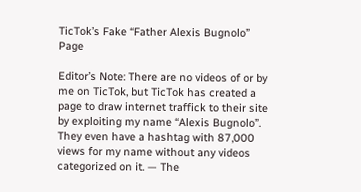TicTok’s Fake “Father Alexis Bugnolo” Page

Editor’s Note: There are no videos of or by me on TicTok, but TicTok has created a page to draw internet traffick to their site by exploiting my name “Alexis Bugnolo”. They even have a hashtag with 87,000 views for my name without any videos categorized on it. — The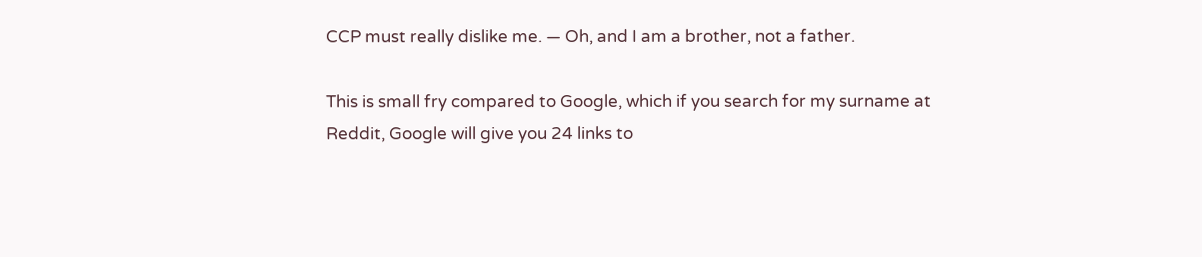CCP must really dislike me. — Oh, and I am a brother, not a father.

This is small fry compared to Google, which if you search for my surname at Reddit, Google will give you 24 links to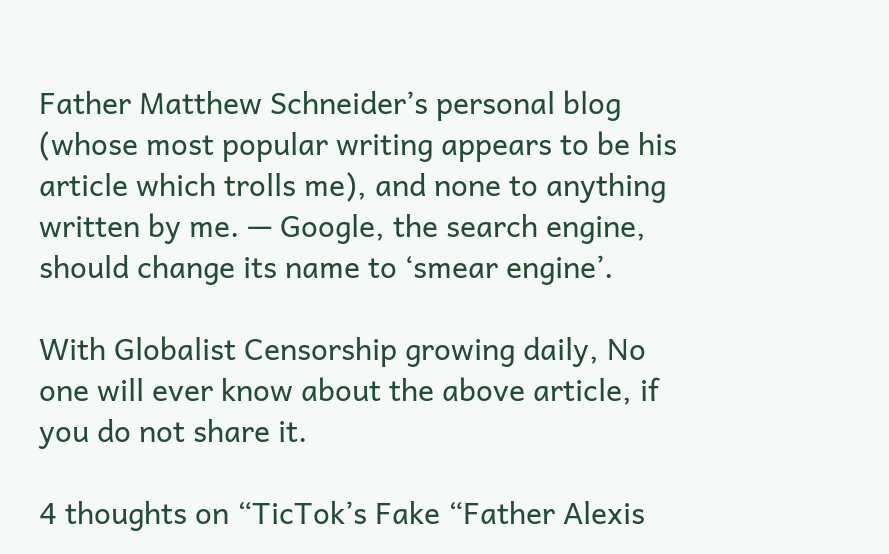Father Matthew Schneider’s personal blog (whose most popular writing appears to be his article which trolls me), and none to anything written by me. — Google, the search engine, should change its name to ‘smear engine’.

With Globalist Censorship growing daily, No one will ever know about the above article, if you do not share it.

4 thoughts on “TicTok’s Fake “Father Alexis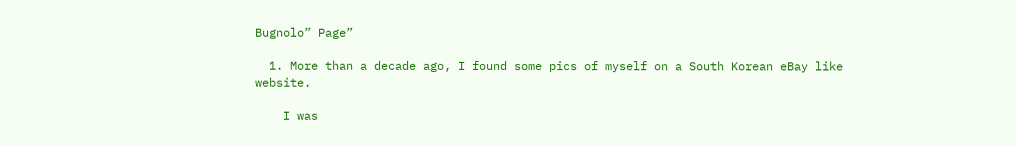Bugnolo” Page”

  1. More than a decade ago, I found some pics of myself on a South Korean eBay like website.

    I was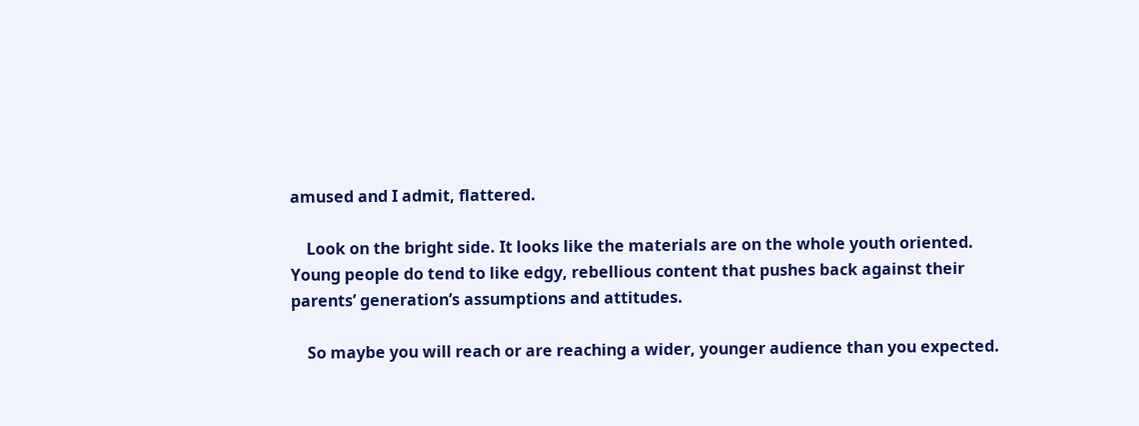amused and I admit, flattered.

    Look on the bright side. It looks like the materials are on the whole youth oriented. Young people do tend to like edgy, rebellious content that pushes back against their parents’ generation’s assumptions and attitudes.

    So maybe you will reach or are reaching a wider, younger audience than you expected.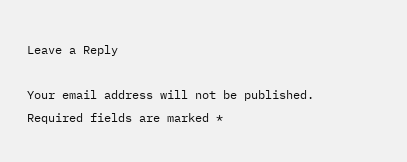Leave a Reply

Your email address will not be published. Required fields are marked *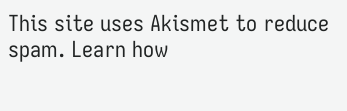This site uses Akismet to reduce spam. Learn how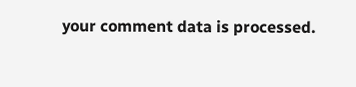your comment data is processed.